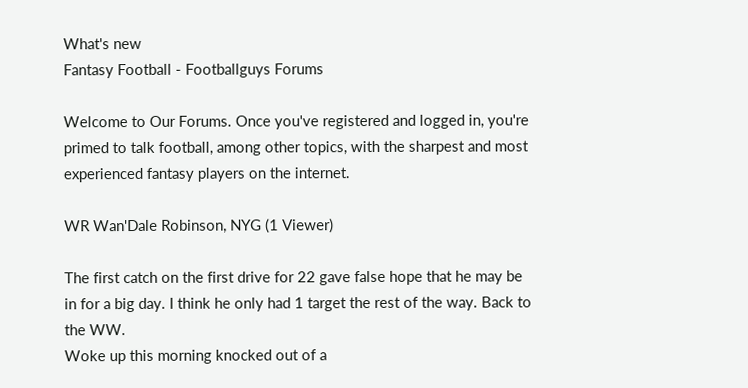What's new
Fantasy Football - Footballguys Forums

Welcome to Our Forums. Once you've registered and logged in, you're primed to talk football, among other topics, with the sharpest and most experienced fantasy players on the internet.

WR Wan'Dale Robinson, NYG (1 Viewer)

The first catch on the first drive for 22 gave false hope that he may be in for a big day. I think he only had 1 target the rest of the way. Back to the WW.
Woke up this morning knocked out of a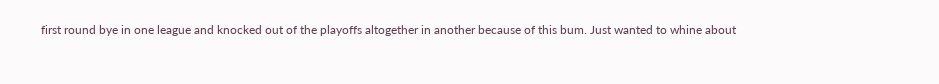first round bye in one league and knocked out of the playoffs altogether in another because of this bum. Just wanted to whine about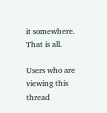it somewhere. That is all.

Users who are viewing this thread